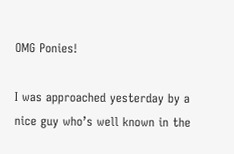OMG Ponies!

I was approached yesterday by a nice guy who’s well known in the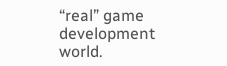“real” game development world.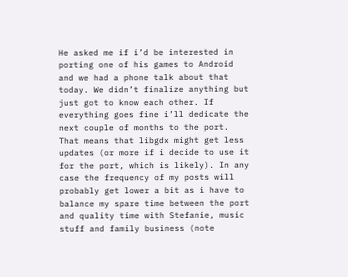He asked me if i’d be interested in porting one of his games to Android and we had a phone talk about that today. We didn’t finalize anything but just got to know each other. If everything goes fine i’ll dedicate the next couple of months to the port. That means that libgdx might get less updates (or more if i decide to use it for the port, which is likely). In any case the frequency of my posts will probably get lower a bit as i have to balance my spare time between the port and quality time with Stefanie, music stuff and family business (note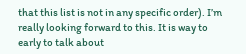that this list is not in any specific order). I’m really looking forward to this. It is way to early to talk about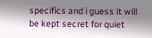specifics and i guess it will be kept secret for quiet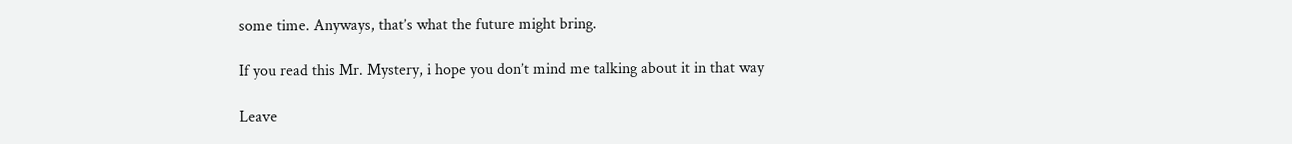some time. Anyways, that’s what the future might bring.

If you read this Mr. Mystery, i hope you don’t mind me talking about it in that way

Leave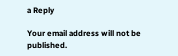a Reply

Your email address will not be published.